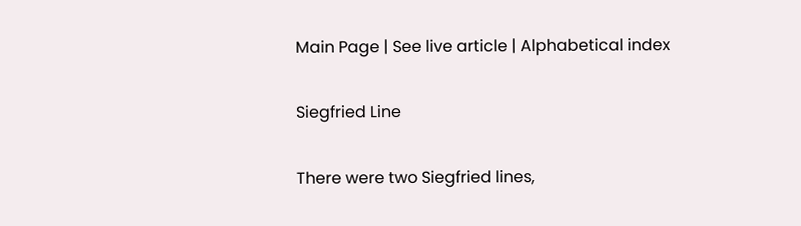Main Page | See live article | Alphabetical index

Siegfried Line

There were two Siegfried lines,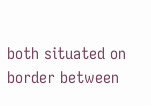both situated on border between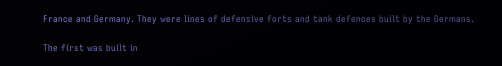France and Germany. They were lines of defensive forts and tank defences built by the Germans.

The first was built in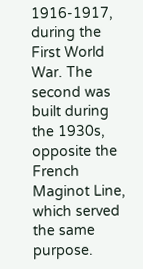1916-1917, during the First World War. The second was built during the 1930s, opposite the French Maginot Line, which served the same purpose.